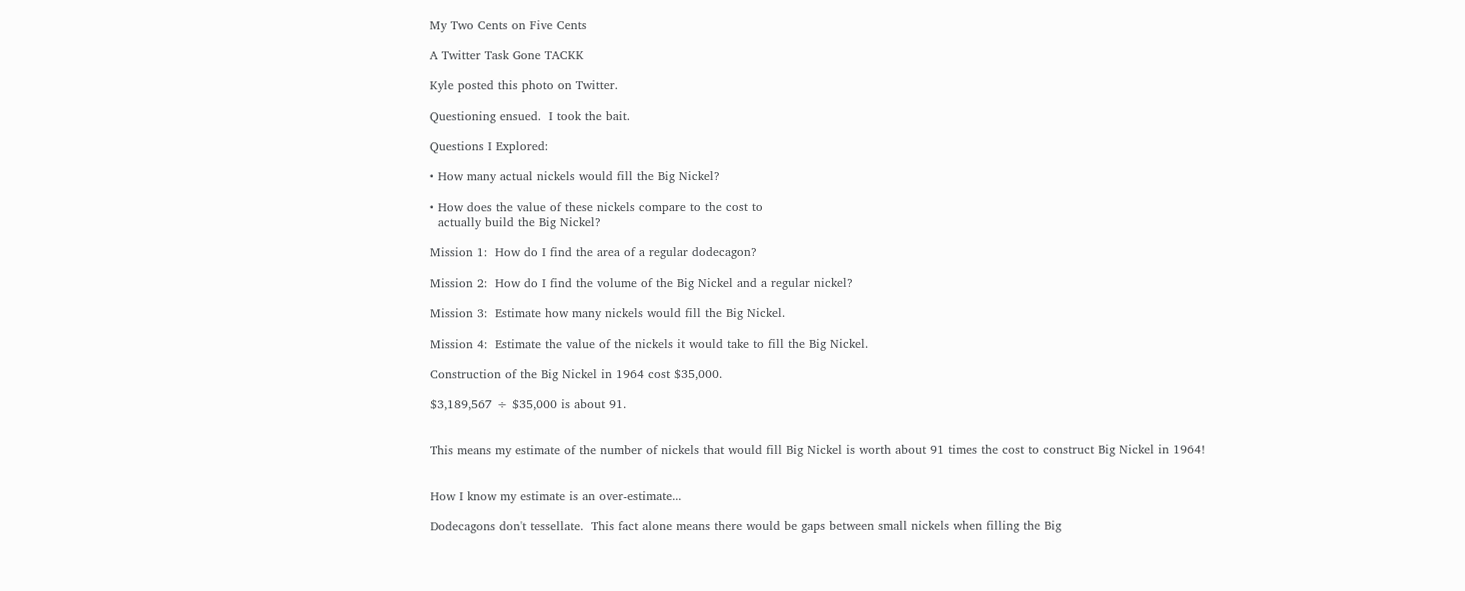My Two Cents on Five Cents

A Twitter Task Gone TACKK

Kyle posted this photo on Twitter.

Questioning ensued.  I took the bait.

Questions I Explored:

• How many actual nickels would fill the Big Nickel?

• How does the value of these nickels compare to the cost to
  actually build the Big Nickel?

Mission 1:  How do I find the area of a regular dodecagon?

Mission 2:  How do I find the volume of the Big Nickel and a regular nickel?

Mission 3:  Estimate how many nickels would fill the Big Nickel.

Mission 4:  Estimate the value of the nickels it would take to fill the Big Nickel.

Construction of the Big Nickel in 1964 cost $35,000.

$3,189,567 ÷ $35,000 is about 91.


This means my estimate of the number of nickels that would fill Big Nickel is worth about 91 times the cost to construct Big Nickel in 1964!


How I know my estimate is an over-estimate...

Dodecagons don't tessellate.  This fact alone means there would be gaps between small nickels when filling the Big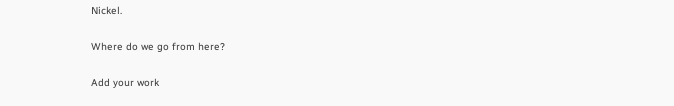Nickel.

Where do we go from here?

Add your work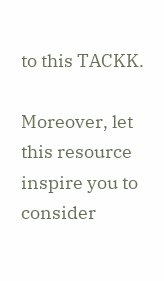to this TACKK.

Moreover, let this resource inspire you to consider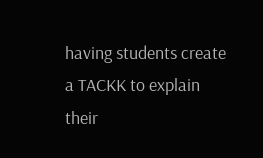having students create a TACKK to explain their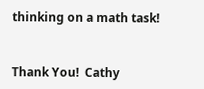thinking on a math task!


Thank You!  Cathy